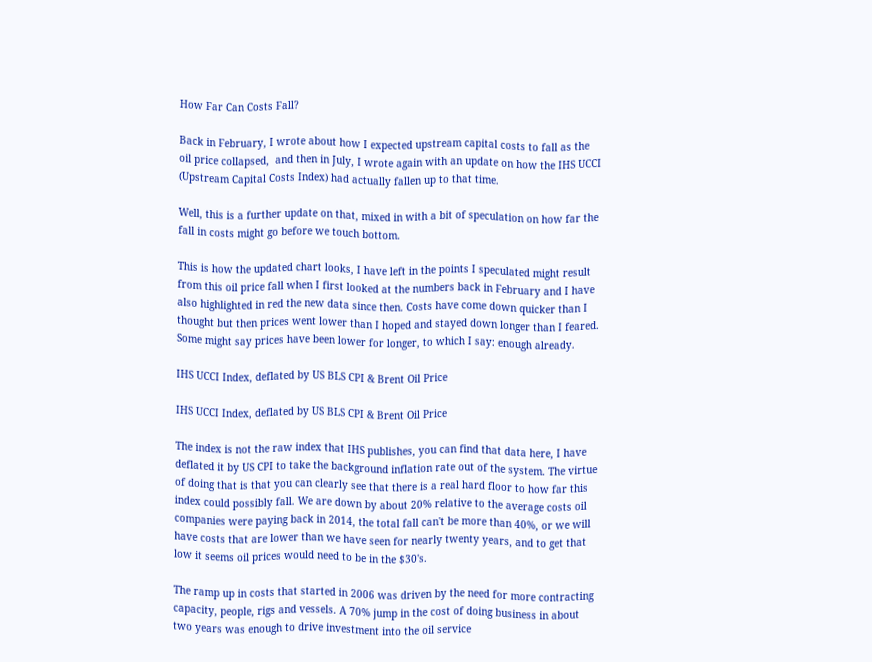How Far Can Costs Fall?

Back in February, I wrote about how I expected upstream capital costs to fall as the oil price collapsed,  and then in July, I wrote again with an update on how the IHS UCCI (Upstream Capital Costs Index) had actually fallen up to that time.

Well, this is a further update on that, mixed in with a bit of speculation on how far the fall in costs might go before we touch bottom.

This is how the updated chart looks, I have left in the points I speculated might result from this oil price fall when I first looked at the numbers back in February and I have also highlighted in red the new data since then. Costs have come down quicker than I thought but then prices went lower than I hoped and stayed down longer than I feared. Some might say prices have been lower for longer, to which I say: enough already.

IHS UCCI Index, deflated by US BLS CPI & Brent Oil Price

IHS UCCI Index, deflated by US BLS CPI & Brent Oil Price

The index is not the raw index that IHS publishes, you can find that data here, I have deflated it by US CPI to take the background inflation rate out of the system. The virtue of doing that is that you can clearly see that there is a real hard floor to how far this index could possibly fall. We are down by about 20% relative to the average costs oil companies were paying back in 2014, the total fall can't be more than 40%, or we will have costs that are lower than we have seen for nearly twenty years, and to get that low it seems oil prices would need to be in the $30's.

The ramp up in costs that started in 2006 was driven by the need for more contracting capacity, people, rigs and vessels. A 70% jump in the cost of doing business in about two years was enough to drive investment into the oil service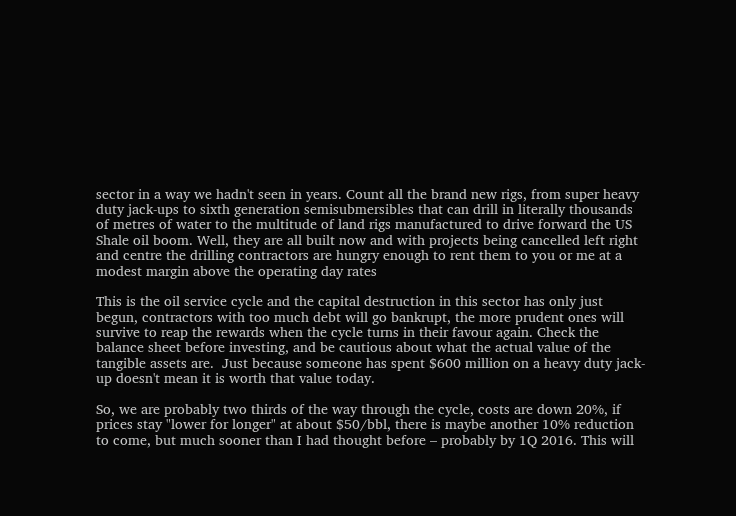sector in a way we hadn't seen in years. Count all the brand new rigs, from super heavy duty jack-ups to sixth generation semisubmersibles that can drill in literally thousands of metres of water to the multitude of land rigs manufactured to drive forward the US Shale oil boom. Well, they are all built now and with projects being cancelled left right and centre the drilling contractors are hungry enough to rent them to you or me at a modest margin above the operating day rates

This is the oil service cycle and the capital destruction in this sector has only just begun, contractors with too much debt will go bankrupt, the more prudent ones will survive to reap the rewards when the cycle turns in their favour again. Check the balance sheet before investing, and be cautious about what the actual value of the tangible assets are.  Just because someone has spent $600 million on a heavy duty jack-up doesn't mean it is worth that value today.

So, we are probably two thirds of the way through the cycle, costs are down 20%, if prices stay "lower for longer" at about $50/bbl, there is maybe another 10% reduction to come, but much sooner than I had thought before – probably by 1Q 2016. This will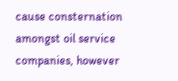cause consternation amongst oil service companies, however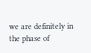we are definitely in the phase of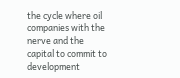the cycle where oil companies with the nerve and the capital to commit to development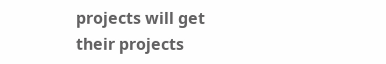projects will get their projects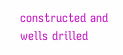constructed and wells drilled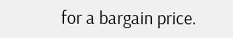for a bargain price.